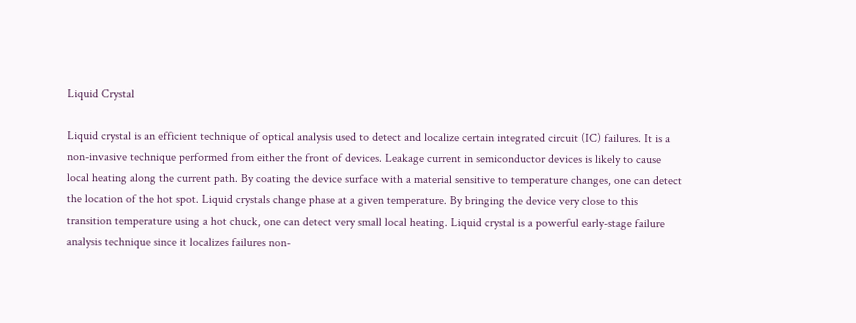Liquid Crystal

Liquid crystal is an efficient technique of optical analysis used to detect and localize certain integrated circuit (IC) failures. It is a non-invasive technique performed from either the front of devices. Leakage current in semiconductor devices is likely to cause local heating along the current path. By coating the device surface with a material sensitive to temperature changes, one can detect the location of the hot spot. Liquid crystals change phase at a given temperature. By bringing the device very close to this transition temperature using a hot chuck, one can detect very small local heating. Liquid crystal is a powerful early-stage failure analysis technique since it localizes failures non-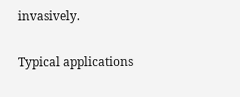invasively.

Typical applications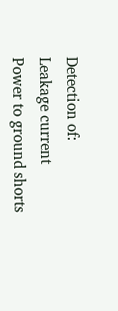Detection of:
Leakage current
Power to ground shorts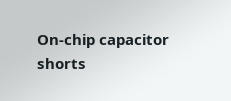On-chip capacitor shorts